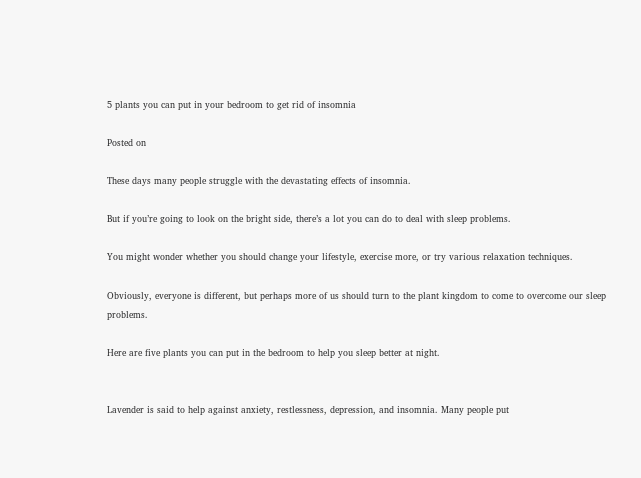5 plants you can put in your bedroom to get rid of insomnia

Posted on

These days many people struggle with the devastating effects of insomnia.

But if you’re going to look on the bright side, there’s a lot you can do to deal with sleep problems.

You might wonder whether you should change your lifestyle, exercise more, or try various relaxation techniques.

Obviously, everyone is different, but perhaps more of us should turn to the plant kingdom to come to overcome our sleep problems.

Here are five plants you can put in the bedroom to help you sleep better at night.


Lavender is said to help against anxiety, restlessness, depression, and insomnia. Many people put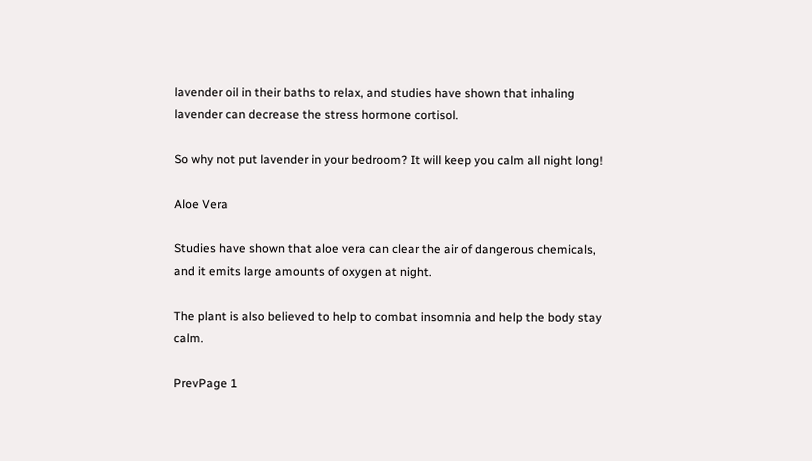lavender oil in their baths to relax, and studies have shown that inhaling lavender can decrease the stress hormone cortisol.

So why not put lavender in your bedroom? It will keep you calm all night long!

Aloe Vera

Studies have shown that aloe vera can clear the air of dangerous chemicals, and it emits large amounts of oxygen at night.

The plant is also believed to help to combat insomnia and help the body stay calm.

PrevPage 1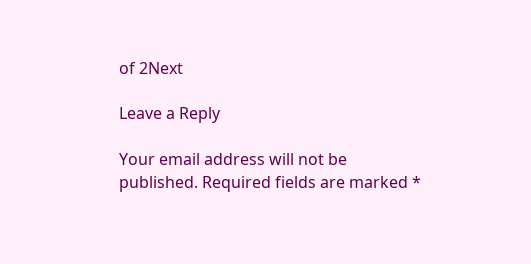of 2Next

Leave a Reply

Your email address will not be published. Required fields are marked *